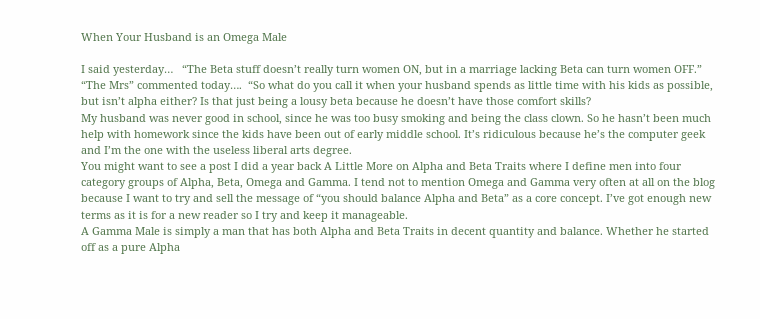When Your Husband is an Omega Male

I said yesterday…   “The Beta stuff doesn’t really turn women ON, but in a marriage lacking Beta can turn women OFF.”
“The Mrs” commented today….  “So what do you call it when your husband spends as little time with his kids as possible, but isn’t alpha either? Is that just being a lousy beta because he doesn’t have those comfort skills?
My husband was never good in school, since he was too busy smoking and being the class clown. So he hasn’t been much help with homework since the kids have been out of early middle school. It’s ridiculous because he’s the computer geek and I’m the one with the useless liberal arts degree.
You might want to see a post I did a year back A Little More on Alpha and Beta Traits where I define men into four category groups of Alpha, Beta, Omega and Gamma. I tend not to mention Omega and Gamma very often at all on the blog because I want to try and sell the message of “you should balance Alpha and Beta” as a core concept. I’ve got enough new terms as it is for a new reader so I try and keep it manageable.
A Gamma Male is simply a man that has both Alpha and Beta Traits in decent quantity and balance. Whether he started off as a pure Alpha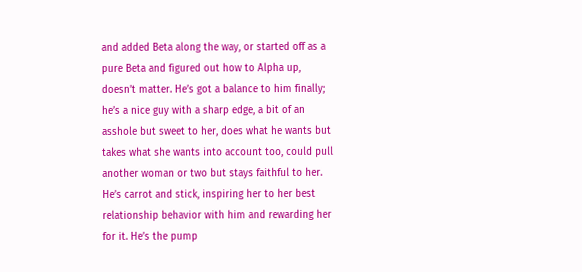and added Beta along the way, or started off as a pure Beta and figured out how to Alpha up, doesn’t matter. He’s got a balance to him finally; he’s a nice guy with a sharp edge, a bit of an asshole but sweet to her, does what he wants but takes what she wants into account too, could pull another woman or two but stays faithful to her. He’s carrot and stick, inspiring her to her best relationship behavior with him and rewarding her for it. He’s the pump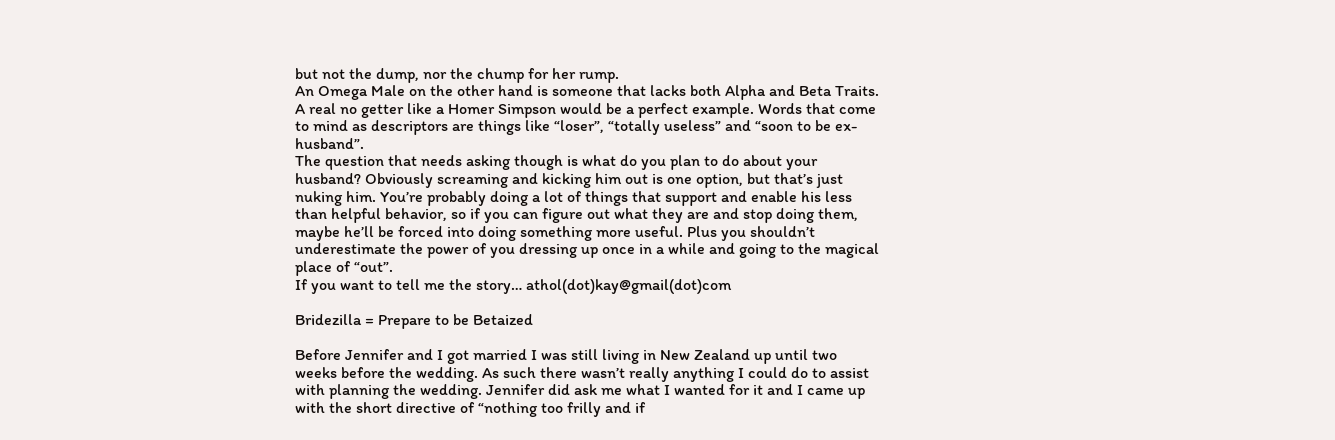but not the dump, nor the chump for her rump.
An Omega Male on the other hand is someone that lacks both Alpha and Beta Traits. A real no getter like a Homer Simpson would be a perfect example. Words that come to mind as descriptors are things like “loser”, “totally useless” and “soon to be ex-husband”.
The question that needs asking though is what do you plan to do about your husband? Obviously screaming and kicking him out is one option, but that’s just nuking him. You’re probably doing a lot of things that support and enable his less than helpful behavior, so if you can figure out what they are and stop doing them, maybe he’ll be forced into doing something more useful. Plus you shouldn’t underestimate the power of you dressing up once in a while and going to the magical place of “out”.
If you want to tell me the story… athol(dot)kay@gmail(dot)com

Bridezilla = Prepare to be Betaized

Before Jennifer and I got married I was still living in New Zealand up until two weeks before the wedding. As such there wasn’t really anything I could do to assist with planning the wedding. Jennifer did ask me what I wanted for it and I came up with the short directive of “nothing too frilly and if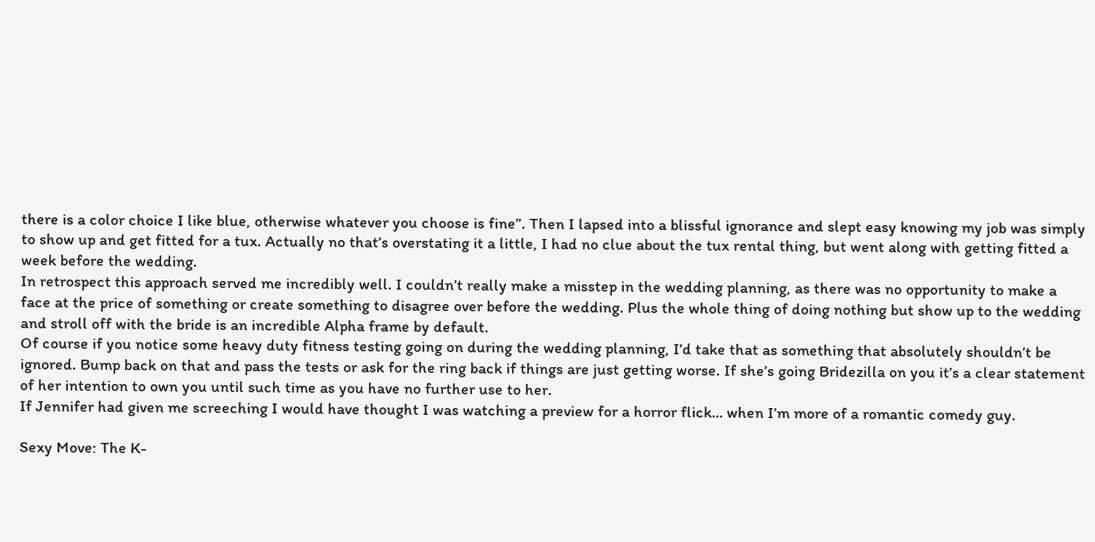there is a color choice I like blue, otherwise whatever you choose is fine”. Then I lapsed into a blissful ignorance and slept easy knowing my job was simply to show up and get fitted for a tux. Actually no that’s overstating it a little, I had no clue about the tux rental thing, but went along with getting fitted a week before the wedding.
In retrospect this approach served me incredibly well. I couldn’t really make a misstep in the wedding planning, as there was no opportunity to make a face at the price of something or create something to disagree over before the wedding. Plus the whole thing of doing nothing but show up to the wedding and stroll off with the bride is an incredible Alpha frame by default.
Of course if you notice some heavy duty fitness testing going on during the wedding planning, I’d take that as something that absolutely shouldn’t be ignored. Bump back on that and pass the tests or ask for the ring back if things are just getting worse. If she’s going Bridezilla on you it’s a clear statement of her intention to own you until such time as you have no further use to her.
If Jennifer had given me screeching I would have thought I was watching a preview for a horror flick… when I’m more of a romantic comedy guy.

Sexy Move: The K-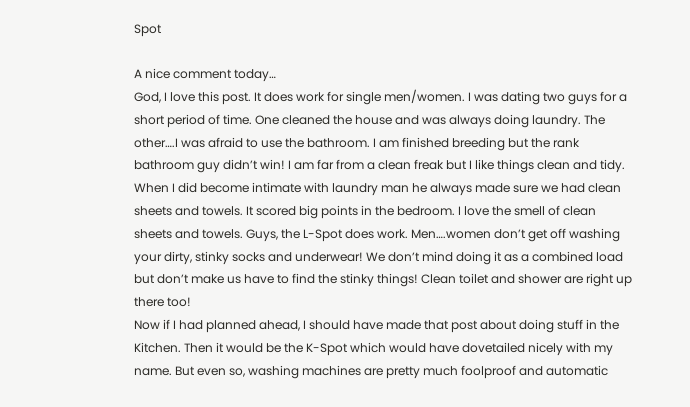Spot

A nice comment today…
God, I love this post. It does work for single men/women. I was dating two guys for a short period of time. One cleaned the house and was always doing laundry. The other….I was afraid to use the bathroom. I am finished breeding but the rank bathroom guy didn’t win! I am far from a clean freak but I like things clean and tidy. When I did become intimate with laundry man he always made sure we had clean sheets and towels. It scored big points in the bedroom. I love the smell of clean sheets and towels. Guys, the L-Spot does work. Men….women don’t get off washing your dirty, stinky socks and underwear! We don’t mind doing it as a combined load but don’t make us have to find the stinky things! Clean toilet and shower are right up there too!
Now if I had planned ahead, I should have made that post about doing stuff in the Kitchen. Then it would be the K-Spot which would have dovetailed nicely with my name. But even so, washing machines are pretty much foolproof and automatic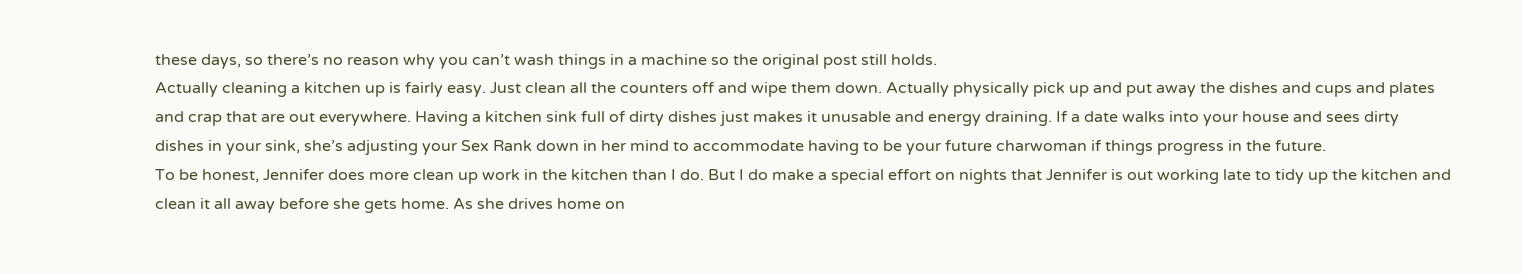these days, so there’s no reason why you can’t wash things in a machine so the original post still holds.
Actually cleaning a kitchen up is fairly easy. Just clean all the counters off and wipe them down. Actually physically pick up and put away the dishes and cups and plates and crap that are out everywhere. Having a kitchen sink full of dirty dishes just makes it unusable and energy draining. If a date walks into your house and sees dirty dishes in your sink, she’s adjusting your Sex Rank down in her mind to accommodate having to be your future charwoman if things progress in the future.
To be honest, Jennifer does more clean up work in the kitchen than I do. But I do make a special effort on nights that Jennifer is out working late to tidy up the kitchen and clean it all away before she gets home. As she drives home on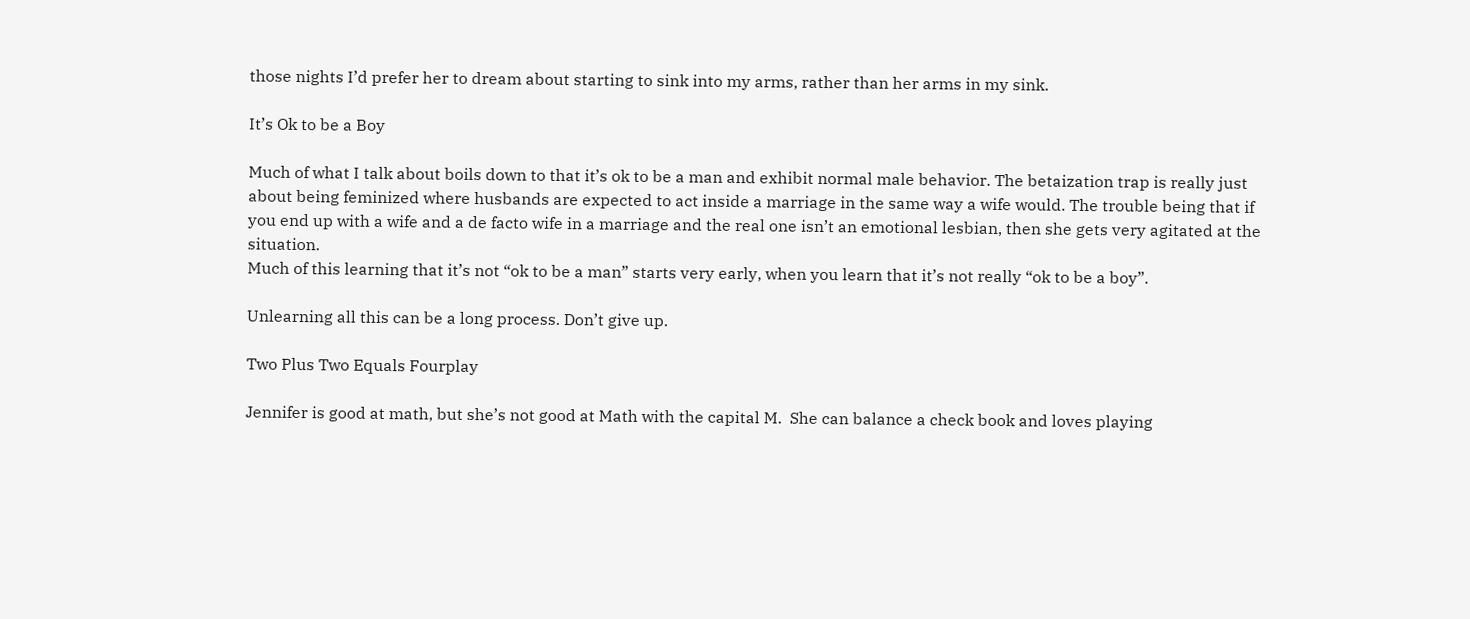those nights I’d prefer her to dream about starting to sink into my arms, rather than her arms in my sink.

It’s Ok to be a Boy

Much of what I talk about boils down to that it’s ok to be a man and exhibit normal male behavior. The betaization trap is really just about being feminized where husbands are expected to act inside a marriage in the same way a wife would. The trouble being that if you end up with a wife and a de facto wife in a marriage and the real one isn’t an emotional lesbian, then she gets very agitated at the situation.
Much of this learning that it’s not “ok to be a man” starts very early, when you learn that it’s not really “ok to be a boy”.

Unlearning all this can be a long process. Don’t give up.

Two Plus Two Equals Fourplay

Jennifer is good at math, but she’s not good at Math with the capital M.  She can balance a check book and loves playing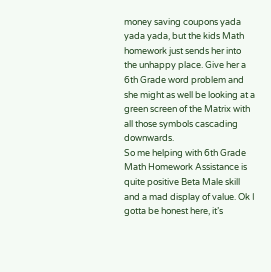money saving coupons yada yada yada, but the kids Math homework just sends her into the unhappy place. Give her a 6th Grade word problem and she might as well be looking at a green screen of the Matrix with all those symbols cascading downwards.
So me helping with 6th Grade Math Homework Assistance is quite positive Beta Male skill and a mad display of value. Ok I gotta be honest here, it’s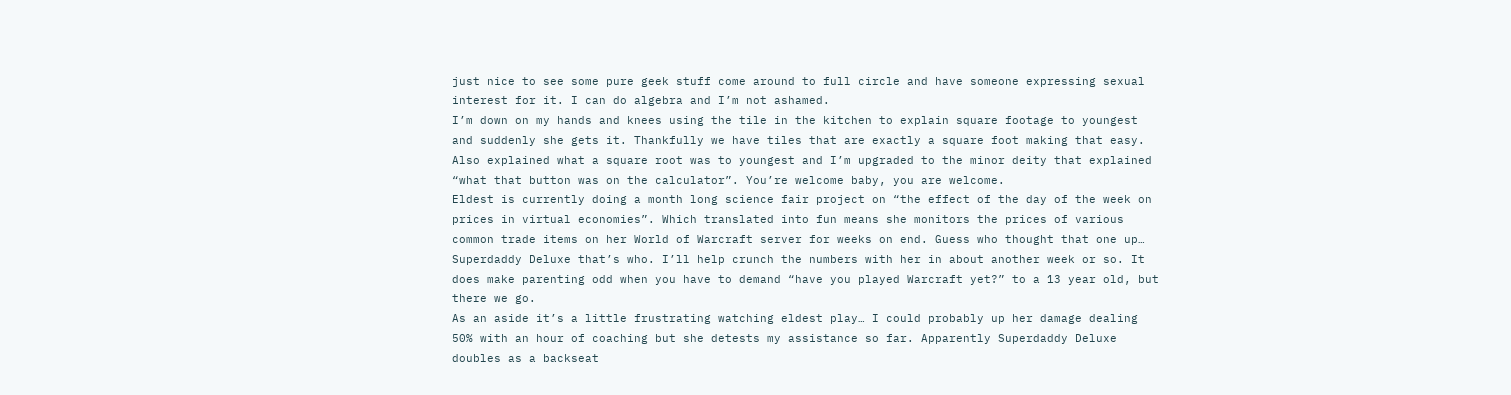just nice to see some pure geek stuff come around to full circle and have someone expressing sexual interest for it. I can do algebra and I’m not ashamed.
I’m down on my hands and knees using the tile in the kitchen to explain square footage to youngest and suddenly she gets it. Thankfully we have tiles that are exactly a square foot making that easy. Also explained what a square root was to youngest and I’m upgraded to the minor deity that explained “what that button was on the calculator”. You’re welcome baby, you are welcome.
Eldest is currently doing a month long science fair project on “the effect of the day of the week on prices in virtual economies”. Which translated into fun means she monitors the prices of various common trade items on her World of Warcraft server for weeks on end. Guess who thought that one up… Superdaddy Deluxe that’s who. I’ll help crunch the numbers with her in about another week or so. It does make parenting odd when you have to demand “have you played Warcraft yet?” to a 13 year old, but there we go.
As an aside it’s a little frustrating watching eldest play… I could probably up her damage dealing 50% with an hour of coaching but she detests my assistance so far. Apparently Superdaddy Deluxe doubles as a backseat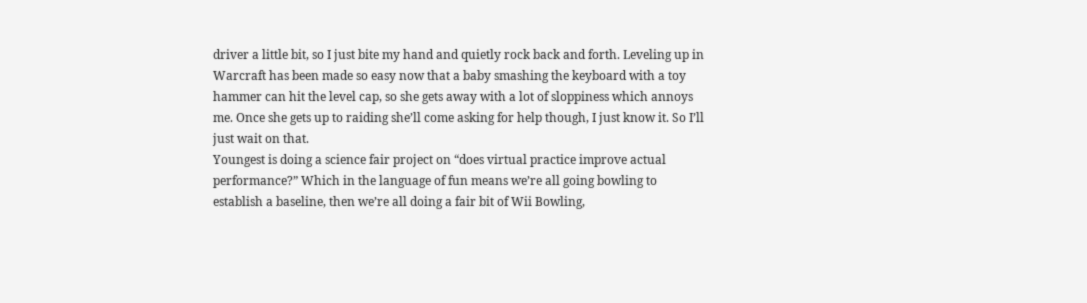driver a little bit, so I just bite my hand and quietly rock back and forth. Leveling up in Warcraft has been made so easy now that a baby smashing the keyboard with a toy hammer can hit the level cap, so she gets away with a lot of sloppiness which annoys me. Once she gets up to raiding she’ll come asking for help though, I just know it. So I’ll just wait on that.
Youngest is doing a science fair project on “does virtual practice improve actual performance?” Which in the language of fun means we’re all going bowling to establish a baseline, then we’re all doing a fair bit of Wii Bowling,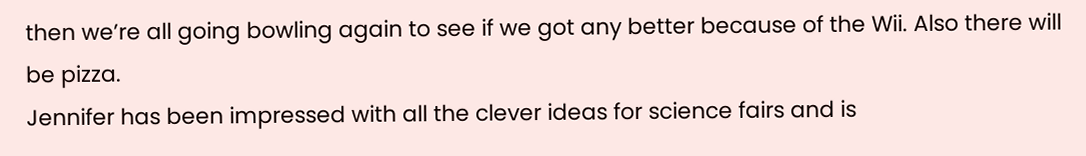then we’re all going bowling again to see if we got any better because of the Wii. Also there will be pizza.
Jennifer has been impressed with all the clever ideas for science fairs and is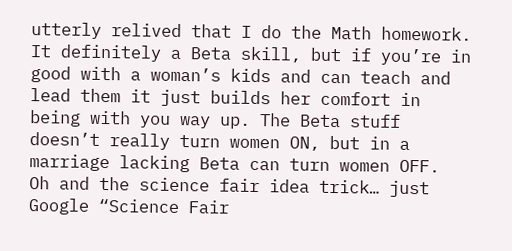utterly relived that I do the Math homework. It definitely a Beta skill, but if you’re in good with a woman’s kids and can teach and lead them it just builds her comfort in being with you way up. The Beta stuff doesn’t really turn women ON, but in a marriage lacking Beta can turn women OFF.
Oh and the science fair idea trick… just Google “Science Fair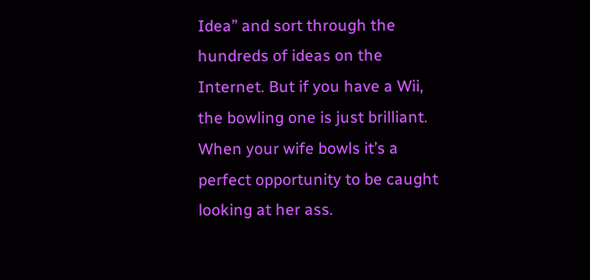Idea” and sort through the hundreds of ideas on the Internet. But if you have a Wii, the bowling one is just brilliant. When your wife bowls it’s a perfect opportunity to be caught looking at her ass.